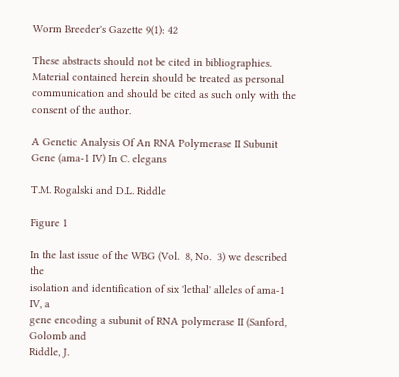Worm Breeder's Gazette 9(1): 42

These abstracts should not be cited in bibliographies. Material contained herein should be treated as personal communication and should be cited as such only with the consent of the author.

A Genetic Analysis Of An RNA Polymerase II Subunit Gene (ama-1 IV) In C. elegans

T.M. Rogalski and D.L. Riddle

Figure 1

In the last issue of the WBG (Vol.  8, No.  3) we described the
isolation and identification of six 'lethal' alleles of ama-1 IV, a
gene encoding a subunit of RNA polymerase II (Sanford, Golomb and
Riddle, J.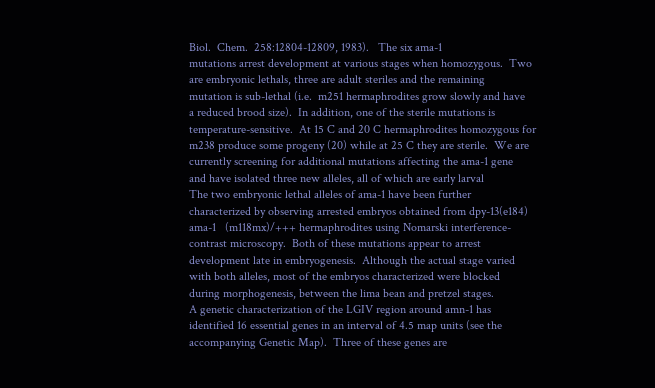Biol.  Chem.  258:12804-12809, 1983).   The six ama-1
mutations arrest development at various stages when homozygous.  Two
are embryonic lethals, three are adult steriles and the remaining
mutation is sub-lethal (i.e.  m251 hermaphrodites grow slowly and have
a reduced brood size).  In addition, one of the sterile mutations is
temperature-sensitive.  At 15 C and 20 C hermaphrodites homozygous for
m238 produce some progeny (20) while at 25 C they are sterile.  We are
currently screening for additional mutations affecting the ama-1 gene
and have isolated three new alleles, all of which are early larval
The two embryonic lethal alleles of ama-1 have been further
characterized by observing arrested embryos obtained from dpy-13(e184)
ama-1   (m118mx)/+++ hermaphrodites using Nomarski interference-
contrast microscopy.  Both of these mutations appear to arrest
development late in embryogenesis.  Although the actual stage varied
with both alleles, most of the embryos characterized were blocked
during morphogenesis, between the lima bean and pretzel stages.
A genetic characterization of the LGIV region around amn-1 has
identified 16 essential genes in an interval of 4.5 map units (see the
accompanying Genetic Map).  Three of these genes are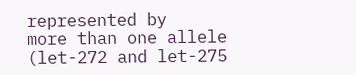represented by
more than one allele (let-272 and let-275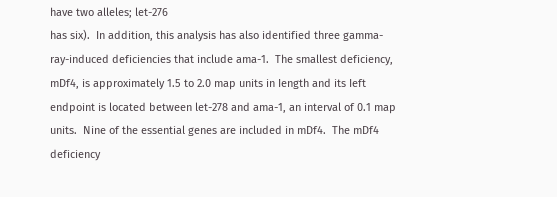have two alleles; let-276
has six).  In addition, this analysis has also identified three gamma-
ray-induced deficiencies that include ama-1.  The smallest deficiency,
mDf4, is approximately 1.5 to 2.0 map units in Iength and its Ieft
endpoint is located between let-278 and ama-1, an interval of 0.1 map
units.  Nine of the essential genes are included in mDf4.  The mDf4
deficiency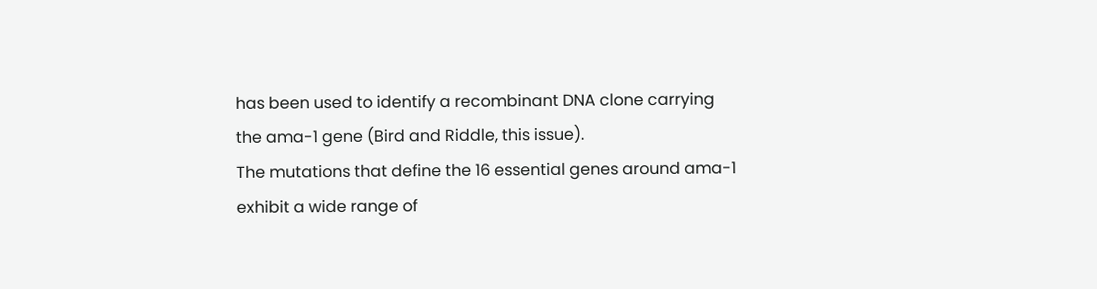has been used to identify a recombinant DNA clone carrying
the ama-1 gene (Bird and Riddle, this issue).
The mutations that define the 16 essential genes around ama-1
exhibit a wide range of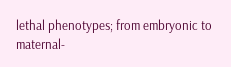lethal phenotypes; from embryonic to maternal-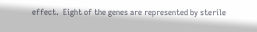effect.  Eight of the genes are represented by sterile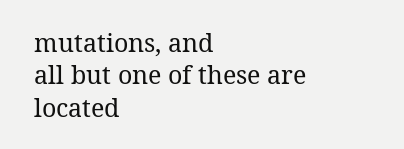mutations, and
all but one of these are located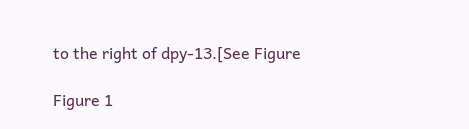to the right of dpy-13.[See Figure

Figure 1